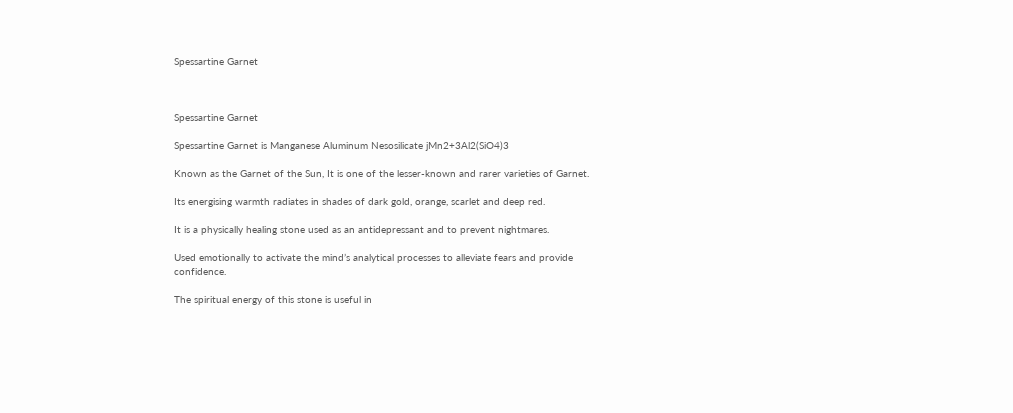Spessartine Garnet



Spessartine Garnet

Spessartine Garnet is Manganese Aluminum Nesosilicate jMn2+3Al2(SiO4)3

Known as the Garnet of the Sun, It is one of the lesser-known and rarer varieties of Garnet.

Its energising warmth radiates in shades of dark gold, orange, scarlet and deep red.

It is a physically healing stone used as an antidepressant and to prevent nightmares.

Used emotionally to activate the mind’s analytical processes to alleviate fears and provide confidence.

The spiritual energy of this stone is useful in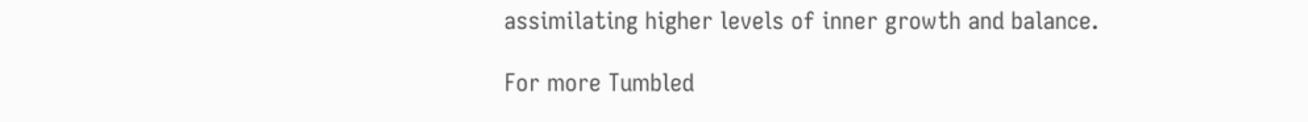assimilating higher levels of inner growth and balance.

For more Tumbled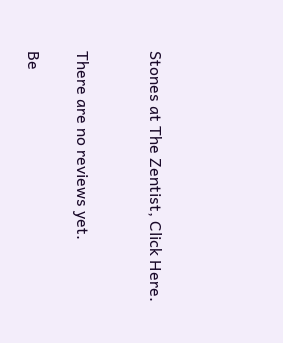Stones at The Zentist, Click Here.


There are no reviews yet.

Be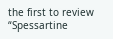the first to review “Spessartine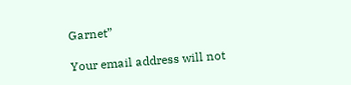Garnet”

Your email address will not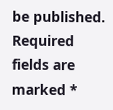be published. Required fields are marked *